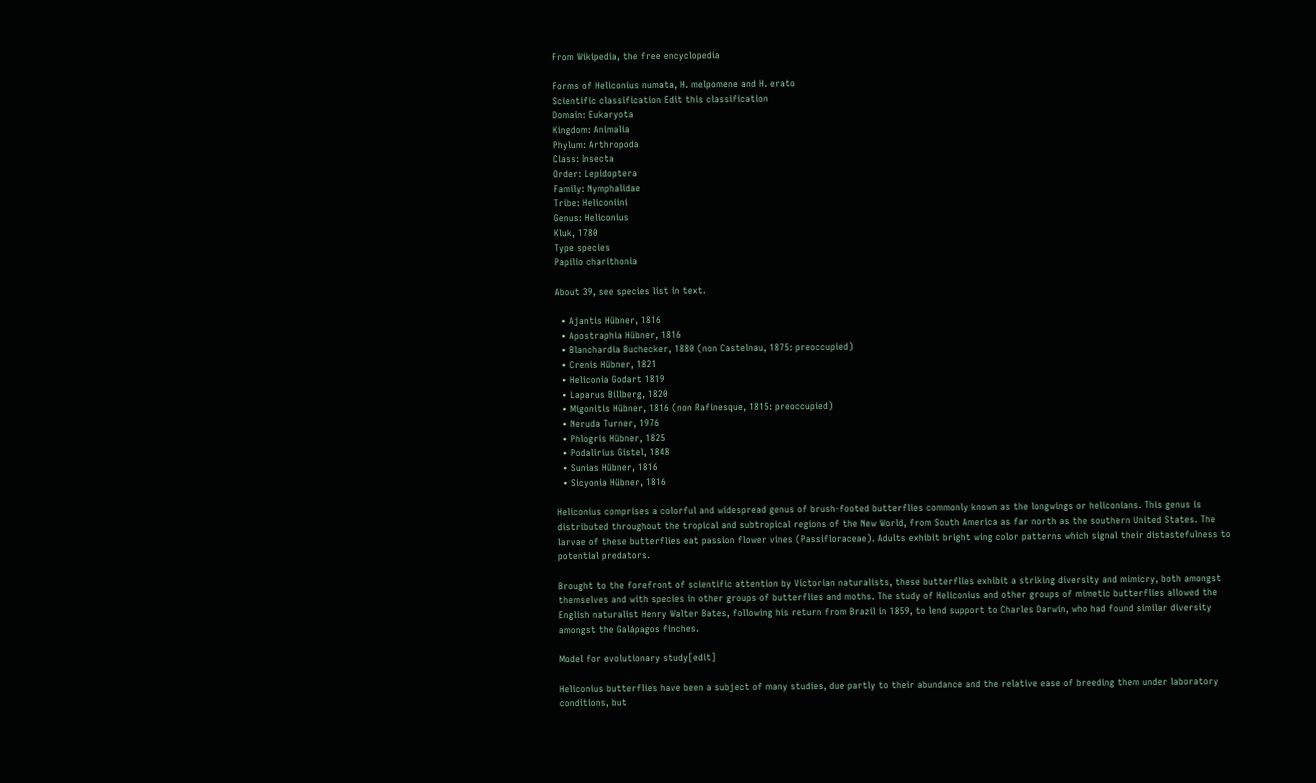From Wikipedia, the free encyclopedia

Forms of Heliconius numata, H. melpomene and H. erato
Scientific classification Edit this classification
Domain: Eukaryota
Kingdom: Animalia
Phylum: Arthropoda
Class: Insecta
Order: Lepidoptera
Family: Nymphalidae
Tribe: Heliconiini
Genus: Heliconius
Kluk, 1780
Type species
Papilio charithonia

About 39, see species list in text.

  • Ajantis Hübner, 1816
  • Apostraphia Hübner, 1816
  • Blanchardia Buchecker, 1880 (non Castelnau, 1875: preoccupied)
  • Crenis Hübner, 1821
  • Heliconia Godart 1819
  • Laparus Billberg, 1820
  • Migonitis Hübner, 1816 (non Rafinesque, 1815: preoccupied)
  • Neruda Turner, 1976
  • Phlogris Hübner, 1825
  • Podalirius Gistel, 1848
  • Sunias Hübner, 1816
  • Sicyonia Hübner, 1816

Heliconius comprises a colorful and widespread genus of brush-footed butterflies commonly known as the longwings or heliconians. This genus is distributed throughout the tropical and subtropical regions of the New World, from South America as far north as the southern United States. The larvae of these butterflies eat passion flower vines (Passifloraceae). Adults exhibit bright wing color patterns which signal their distastefulness to potential predators.

Brought to the forefront of scientific attention by Victorian naturalists, these butterflies exhibit a striking diversity and mimicry, both amongst themselves and with species in other groups of butterflies and moths. The study of Heliconius and other groups of mimetic butterflies allowed the English naturalist Henry Walter Bates, following his return from Brazil in 1859, to lend support to Charles Darwin, who had found similar diversity amongst the Galápagos finches.

Model for evolutionary study[edit]

Heliconius butterflies have been a subject of many studies, due partly to their abundance and the relative ease of breeding them under laboratory conditions, but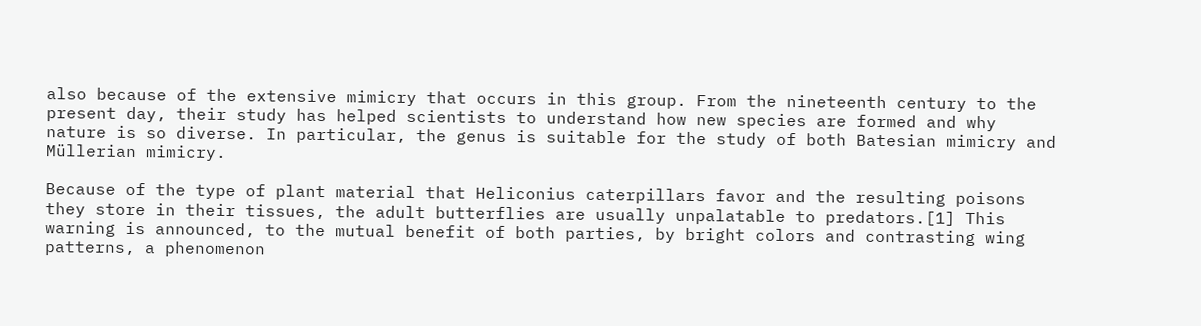also because of the extensive mimicry that occurs in this group. From the nineteenth century to the present day, their study has helped scientists to understand how new species are formed and why nature is so diverse. In particular, the genus is suitable for the study of both Batesian mimicry and Müllerian mimicry.

Because of the type of plant material that Heliconius caterpillars favor and the resulting poisons they store in their tissues, the adult butterflies are usually unpalatable to predators.[1] This warning is announced, to the mutual benefit of both parties, by bright colors and contrasting wing patterns, a phenomenon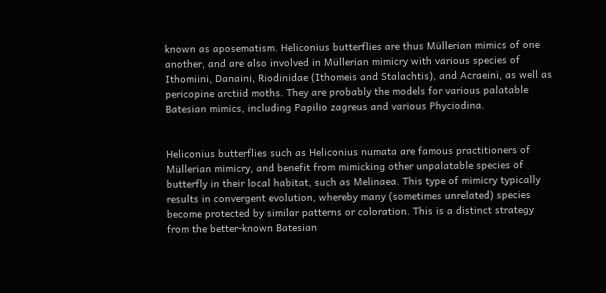known as aposematism. Heliconius butterflies are thus Müllerian mimics of one another, and are also involved in Müllerian mimicry with various species of Ithomiini, Danaini, Riodinidae (Ithomeis and Stalachtis), and Acraeini, as well as pericopine arctiid moths. They are probably the models for various palatable Batesian mimics, including Papilio zagreus and various Phyciodina.


Heliconius butterflies such as Heliconius numata are famous practitioners of Müllerian mimicry, and benefit from mimicking other unpalatable species of butterfly in their local habitat, such as Melinaea. This type of mimicry typically results in convergent evolution, whereby many (sometimes unrelated) species become protected by similar patterns or coloration. This is a distinct strategy from the better-known Batesian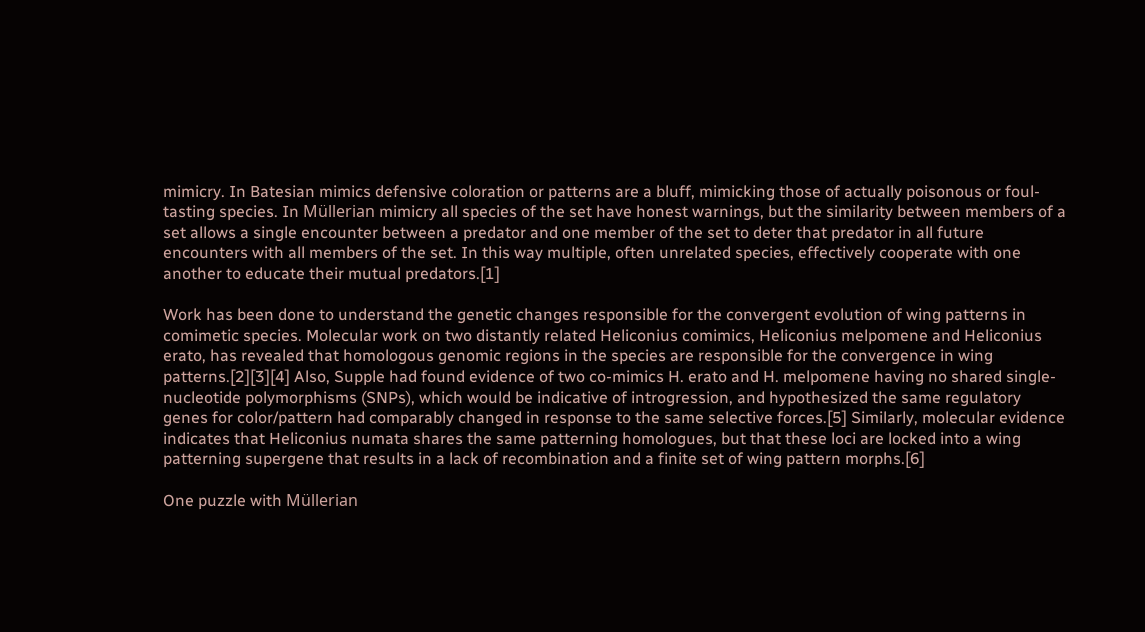mimicry. In Batesian mimics defensive coloration or patterns are a bluff, mimicking those of actually poisonous or foul-tasting species. In Müllerian mimicry all species of the set have honest warnings, but the similarity between members of a set allows a single encounter between a predator and one member of the set to deter that predator in all future encounters with all members of the set. In this way multiple, often unrelated species, effectively cooperate with one another to educate their mutual predators.[1]

Work has been done to understand the genetic changes responsible for the convergent evolution of wing patterns in comimetic species. Molecular work on two distantly related Heliconius comimics, Heliconius melpomene and Heliconius erato, has revealed that homologous genomic regions in the species are responsible for the convergence in wing patterns.[2][3][4] Also, Supple had found evidence of two co-mimics H. erato and H. melpomene having no shared single-nucleotide polymorphisms (SNPs), which would be indicative of introgression, and hypothesized the same regulatory genes for color/pattern had comparably changed in response to the same selective forces.[5] Similarly, molecular evidence indicates that Heliconius numata shares the same patterning homologues, but that these loci are locked into a wing patterning supergene that results in a lack of recombination and a finite set of wing pattern morphs.[6]

One puzzle with Müllerian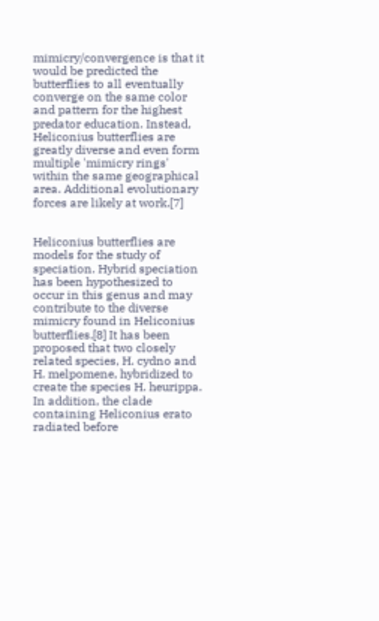mimicry/convergence is that it would be predicted the butterflies to all eventually converge on the same color and pattern for the highest predator education. Instead, Heliconius butterflies are greatly diverse and even form multiple 'mimicry rings' within the same geographical area. Additional evolutionary forces are likely at work.[7]


Heliconius butterflies are models for the study of speciation. Hybrid speciation has been hypothesized to occur in this genus and may contribute to the diverse mimicry found in Heliconius butterflies.[8] It has been proposed that two closely related species, H. cydno and H. melpomene, hybridized to create the species H. heurippa. In addition, the clade containing Heliconius erato radiated before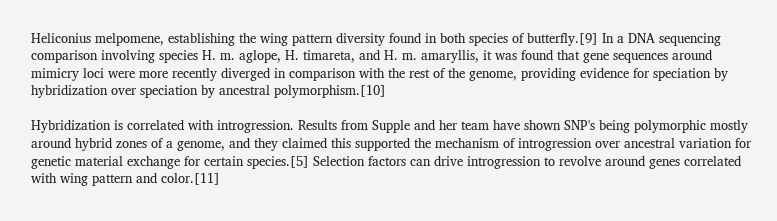Heliconius melpomene, establishing the wing pattern diversity found in both species of butterfly.[9] In a DNA sequencing comparison involving species H. m. aglope, H. timareta, and H. m. amaryllis, it was found that gene sequences around mimicry loci were more recently diverged in comparison with the rest of the genome, providing evidence for speciation by hybridization over speciation by ancestral polymorphism.[10]

Hybridization is correlated with introgression. Results from Supple and her team have shown SNP's being polymorphic mostly around hybrid zones of a genome, and they claimed this supported the mechanism of introgression over ancestral variation for genetic material exchange for certain species.[5] Selection factors can drive introgression to revolve around genes correlated with wing pattern and color.[11]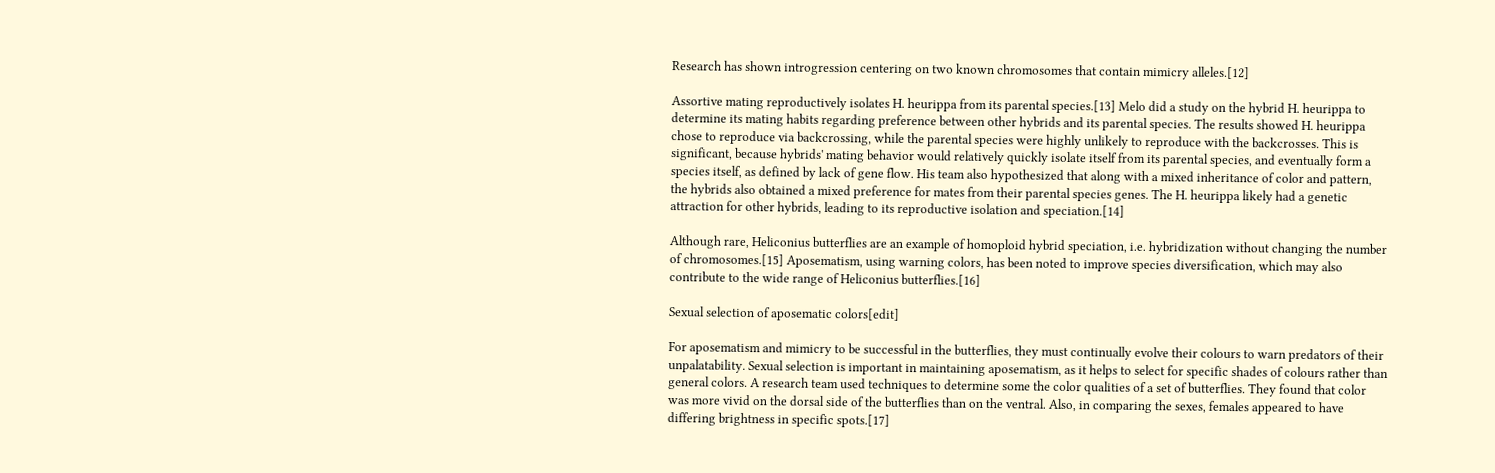Research has shown introgression centering on two known chromosomes that contain mimicry alleles.[12]

Assortive mating reproductively isolates H. heurippa from its parental species.[13] Melo did a study on the hybrid H. heurippa to determine its mating habits regarding preference between other hybrids and its parental species. The results showed H. heurippa chose to reproduce via backcrossing, while the parental species were highly unlikely to reproduce with the backcrosses. This is significant, because hybrids' mating behavior would relatively quickly isolate itself from its parental species, and eventually form a species itself, as defined by lack of gene flow. His team also hypothesized that along with a mixed inheritance of color and pattern, the hybrids also obtained a mixed preference for mates from their parental species genes. The H. heurippa likely had a genetic attraction for other hybrids, leading to its reproductive isolation and speciation.[14]

Although rare, Heliconius butterflies are an example of homoploid hybrid speciation, i.e. hybridization without changing the number of chromosomes.[15] Aposematism, using warning colors, has been noted to improve species diversification, which may also contribute to the wide range of Heliconius butterflies.[16]

Sexual selection of aposematic colors[edit]

For aposematism and mimicry to be successful in the butterflies, they must continually evolve their colours to warn predators of their unpalatability. Sexual selection is important in maintaining aposematism, as it helps to select for specific shades of colours rather than general colors. A research team used techniques to determine some the color qualities of a set of butterflies. They found that color was more vivid on the dorsal side of the butterflies than on the ventral. Also, in comparing the sexes, females appeared to have differing brightness in specific spots.[17]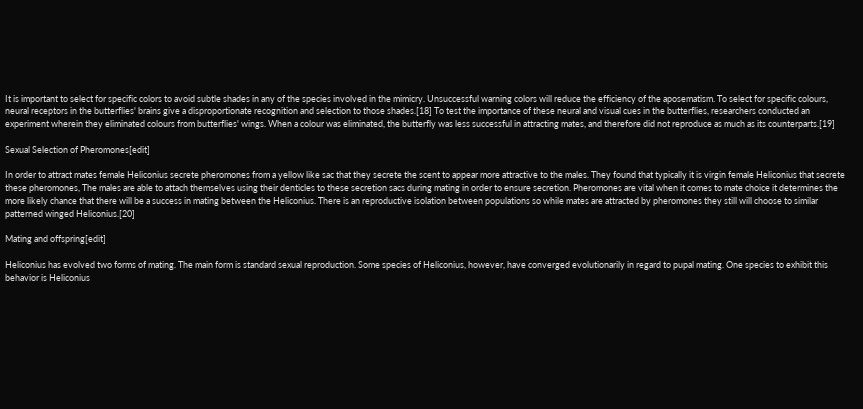It is important to select for specific colors to avoid subtle shades in any of the species involved in the mimicry. Unsuccessful warning colors will reduce the efficiency of the aposematism. To select for specific colours, neural receptors in the butterflies' brains give a disproportionate recognition and selection to those shades.[18] To test the importance of these neural and visual cues in the butterflies, researchers conducted an experiment wherein they eliminated colours from butterflies' wings. When a colour was eliminated, the butterfly was less successful in attracting mates, and therefore did not reproduce as much as its counterparts.[19]

Sexual Selection of Pheromones[edit]

In order to attract mates female Heliconius secrete pheromones from a yellow like sac that they secrete the scent to appear more attractive to the males. They found that typically it is virgin female Heliconius that secrete these pheromones, The males are able to attach themselves using their denticles to these secretion sacs during mating in order to ensure secretion. Pheromones are vital when it comes to mate choice it determines the more likely chance that there will be a success in mating between the Heliconius. There is an reproductive isolation between populations so while mates are attracted by pheromones they still will choose to similar patterned winged Heliconius.[20]

Mating and offspring[edit]

Heliconius has evolved two forms of mating. The main form is standard sexual reproduction. Some species of Heliconius, however, have converged evolutionarily in regard to pupal mating. One species to exhibit this behavior is Heliconius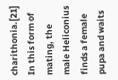charithonia.[21] In this form of mating, the male Heliconius finds a female pupa and waits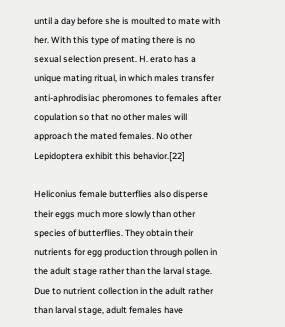until a day before she is moulted to mate with her. With this type of mating there is no sexual selection present. H. erato has a unique mating ritual, in which males transfer anti-aphrodisiac pheromones to females after copulation so that no other males will approach the mated females. No other Lepidoptera exhibit this behavior.[22]

Heliconius female butterflies also disperse their eggs much more slowly than other species of butterflies. They obtain their nutrients for egg production through pollen in the adult stage rather than the larval stage. Due to nutrient collection in the adult rather than larval stage, adult females have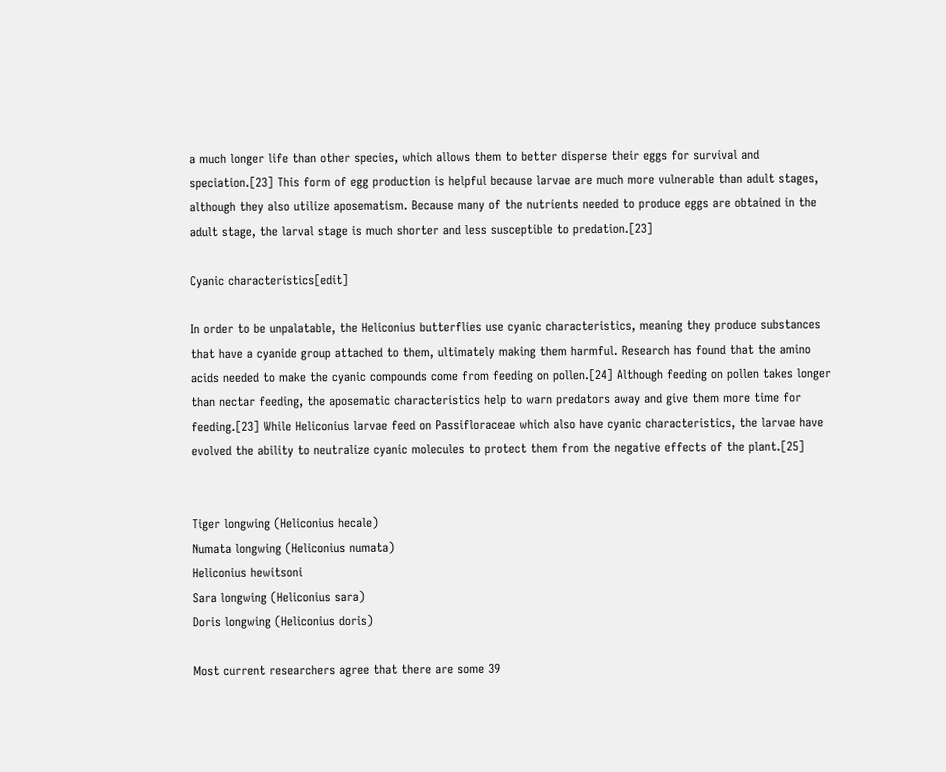a much longer life than other species, which allows them to better disperse their eggs for survival and speciation.[23] This form of egg production is helpful because larvae are much more vulnerable than adult stages, although they also utilize aposematism. Because many of the nutrients needed to produce eggs are obtained in the adult stage, the larval stage is much shorter and less susceptible to predation.[23]

Cyanic characteristics[edit]

In order to be unpalatable, the Heliconius butterflies use cyanic characteristics, meaning they produce substances that have a cyanide group attached to them, ultimately making them harmful. Research has found that the amino acids needed to make the cyanic compounds come from feeding on pollen.[24] Although feeding on pollen takes longer than nectar feeding, the aposematic characteristics help to warn predators away and give them more time for feeding.[23] While Heliconius larvae feed on Passifloraceae which also have cyanic characteristics, the larvae have evolved the ability to neutralize cyanic molecules to protect them from the negative effects of the plant.[25]


Tiger longwing (Heliconius hecale)
Numata longwing (Heliconius numata)
Heliconius hewitsoni
Sara longwing (Heliconius sara)
Doris longwing (Heliconius doris)

Most current researchers agree that there are some 39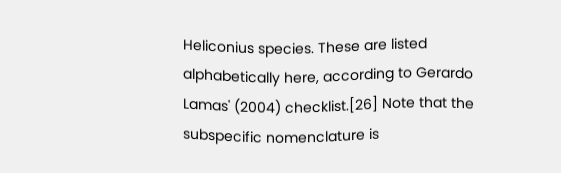Heliconius species. These are listed alphabetically here, according to Gerardo Lamas' (2004) checklist.[26] Note that the subspecific nomenclature is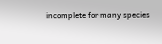incomplete for many species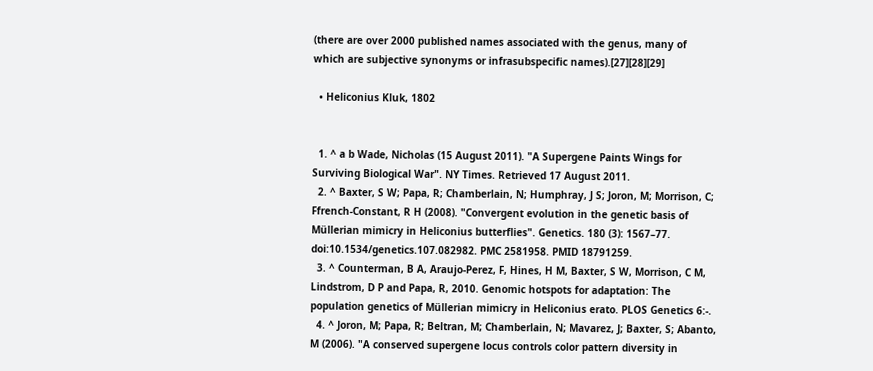(there are over 2000 published names associated with the genus, many of which are subjective synonyms or infrasubspecific names).[27][28][29]

  • Heliconius Kluk, 1802


  1. ^ a b Wade, Nicholas (15 August 2011). "A Supergene Paints Wings for Surviving Biological War". NY Times. Retrieved 17 August 2011.
  2. ^ Baxter, S W; Papa, R; Chamberlain, N; Humphray, J S; Joron, M; Morrison, C; Ffrench-Constant, R H (2008). "Convergent evolution in the genetic basis of Müllerian mimicry in Heliconius butterflies". Genetics. 180 (3): 1567–77. doi:10.1534/genetics.107.082982. PMC 2581958. PMID 18791259.
  3. ^ Counterman, B A, Araujo-Perez, F, Hines, H M, Baxter, S W, Morrison, C M, Lindstrom, D P and Papa, R, 2010. Genomic hotspots for adaptation: The population genetics of Müllerian mimicry in Heliconius erato. PLOS Genetics 6:-.
  4. ^ Joron, M; Papa, R; Beltran, M; Chamberlain, N; Mavarez, J; Baxter, S; Abanto, M (2006). "A conserved supergene locus controls color pattern diversity in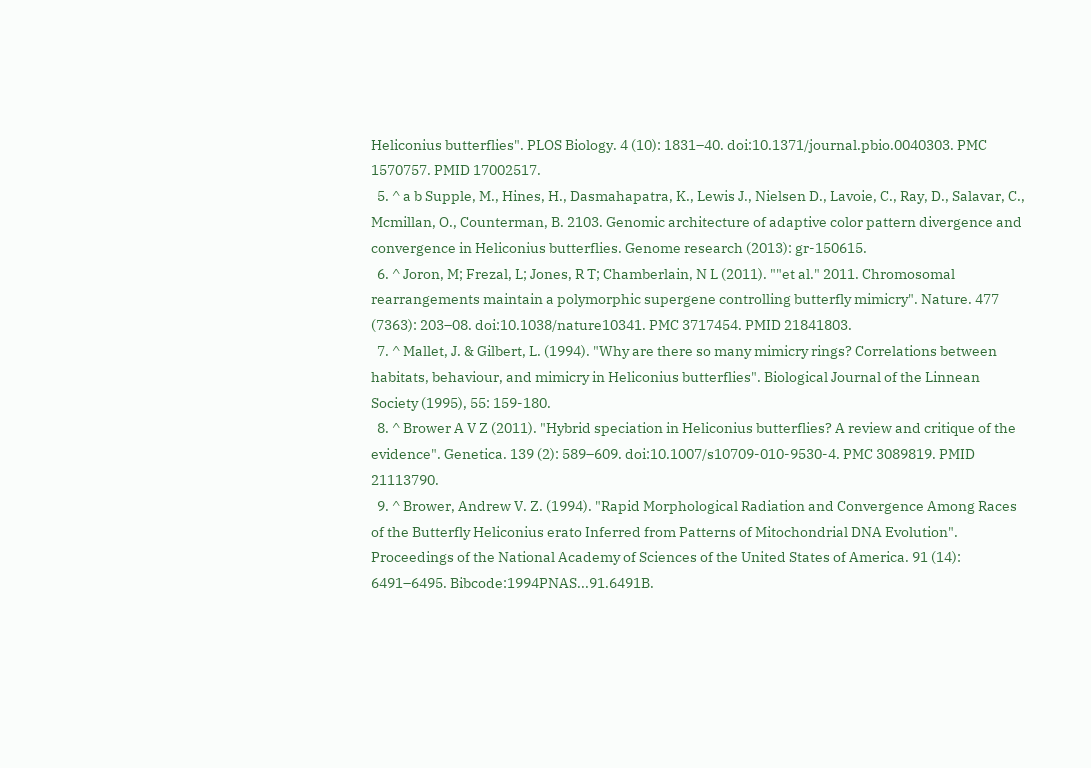Heliconius butterflies". PLOS Biology. 4 (10): 1831–40. doi:10.1371/journal.pbio.0040303. PMC 1570757. PMID 17002517.
  5. ^ a b Supple, M., Hines, H., Dasmahapatra, K., Lewis J., Nielsen D., Lavoie, C., Ray, D., Salavar, C., Mcmillan, O., Counterman, B. 2103. Genomic architecture of adaptive color pattern divergence and convergence in Heliconius butterflies. Genome research (2013): gr-150615.
  6. ^ Joron, M; Frezal, L; Jones, R T; Chamberlain, N L (2011). ""et al." 2011. Chromosomal rearrangements maintain a polymorphic supergene controlling butterfly mimicry". Nature. 477 (7363): 203–08. doi:10.1038/nature10341. PMC 3717454. PMID 21841803.
  7. ^ Mallet, J. & Gilbert, L. (1994). "Why are there so many mimicry rings? Correlations between habitats, behaviour, and mimicry in Heliconius butterflies". Biological Journal of the Linnean Society (1995), 55: 159-180.
  8. ^ Brower A V Z (2011). "Hybrid speciation in Heliconius butterflies? A review and critique of the evidence". Genetica. 139 (2): 589–609. doi:10.1007/s10709-010-9530-4. PMC 3089819. PMID 21113790.
  9. ^ Brower, Andrew V. Z. (1994). "Rapid Morphological Radiation and Convergence Among Races of the Butterfly Heliconius erato Inferred from Patterns of Mitochondrial DNA Evolution". Proceedings of the National Academy of Sciences of the United States of America. 91 (14): 6491–6495. Bibcode:1994PNAS...91.6491B.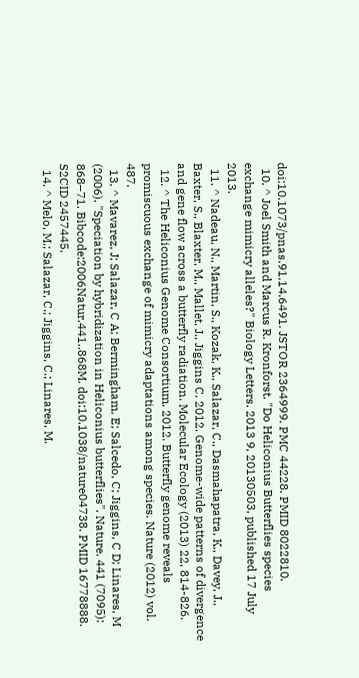doi:10.1073/pnas.91.14.6491. JSTOR 2364999. PMC 44228. PMID 8022810.
  10. ^ Joel Smith and Marcus R. Kronforst. "Do Heliconius Butterflies species exchange mimicry alleles?" Biology Letters. 2013 9, 20130503, published 17 July 2013.
  11. ^ Nadeau, N., Martin, S., Kozak, K., Salazar, C., Dasmahapatra, K., Davey, J., Baxter, S., Blaxter, M., Mallet, J., Jiggins C. 2012. Genome-wide patterns of divergence and gene flow across a butterfly radiation. Molecular Ecology (2013) 22, 814-826.
  12. ^ The Heliconius Genome Consortium. 2012. Butterfly genome reveals promiscuous exchange of mimicry adaptations among species. Nature (2012) vol. 487.
  13. ^ Mavarez, J; Salazar, C A; Bermingham, E; Salcedo, C; Jiggins, C D; Linares, M (2006). "Speciation by hybridization in Heliconius butterflies". Nature. 441 (7095): 868–71. Bibcode:2006Natur.441..868M. doi:10.1038/nature04738. PMID 16778888. S2CID 2457445.
  14. ^ Melo, M.; Salazar, C.; Jiggins, C.; Linares, M.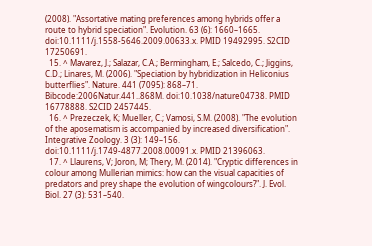(2008). "Assortative mating preferences among hybrids offer a route to hybrid speciation". Evolution. 63 (6): 1660–1665. doi:10.1111/j.1558-5646.2009.00633.x. PMID 19492995. S2CID 17250691.
  15. ^ Mavarez, J.; Salazar, C.A.; Bermingham, E.; Salcedo, C.; Jiggins, C.D.; Linares, M. (2006). "Speciation by hybridization in Heliconius butterflies". Nature. 441 (7095): 868–71. Bibcode:2006Natur.441..868M. doi:10.1038/nature04738. PMID 16778888. S2CID 2457445.
  16. ^ Prezeczek, K; Mueller, C.; Vamosi, S.M. (2008). "The evolution of the aposematism is accompanied by increased diversification". Integrative Zoology. 3 (3): 149–156. doi:10.1111/j.1749-4877.2008.00091.x. PMID 21396063.
  17. ^ Llaurens, V; Joron, M; Thery, M. (2014). "Cryptic differences in colour among Mullerian mimics: how can the visual capacities of predators and prey shape the evolution of wingcolours?". J. Evol. Biol. 27 (3): 531–540.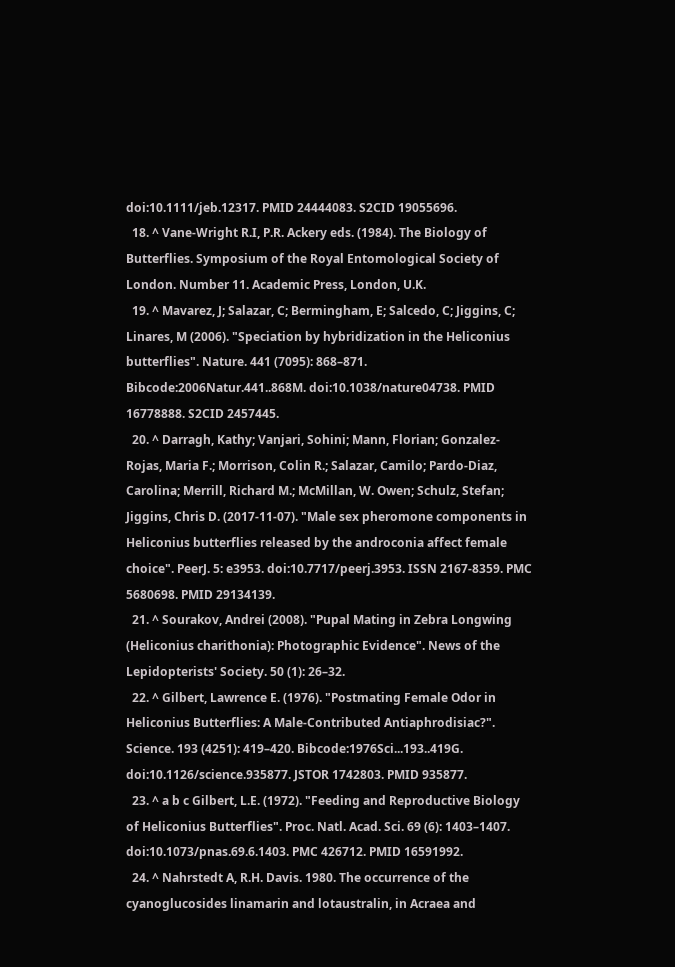doi:10.1111/jeb.12317. PMID 24444083. S2CID 19055696.
  18. ^ Vane-Wright R.I, P.R. Ackery eds. (1984). The Biology of Butterflies. Symposium of the Royal Entomological Society of London. Number 11. Academic Press, London, U.K.
  19. ^ Mavarez, J; Salazar, C; Bermingham, E; Salcedo, C; Jiggins, C; Linares, M (2006). "Speciation by hybridization in the Heliconius butterflies". Nature. 441 (7095): 868–871. Bibcode:2006Natur.441..868M. doi:10.1038/nature04738. PMID 16778888. S2CID 2457445.
  20. ^ Darragh, Kathy; Vanjari, Sohini; Mann, Florian; Gonzalez-Rojas, Maria F.; Morrison, Colin R.; Salazar, Camilo; Pardo-Diaz, Carolina; Merrill, Richard M.; McMillan, W. Owen; Schulz, Stefan; Jiggins, Chris D. (2017-11-07). "Male sex pheromone components in Heliconius butterflies released by the androconia affect female choice". PeerJ. 5: e3953. doi:10.7717/peerj.3953. ISSN 2167-8359. PMC 5680698. PMID 29134139.
  21. ^ Sourakov, Andrei (2008). "Pupal Mating in Zebra Longwing (Heliconius charithonia): Photographic Evidence". News of the Lepidopterists' Society. 50 (1): 26–32.
  22. ^ Gilbert, Lawrence E. (1976). "Postmating Female Odor in Heliconius Butterflies: A Male-Contributed Antiaphrodisiac?". Science. 193 (4251): 419–420. Bibcode:1976Sci...193..419G. doi:10.1126/science.935877. JSTOR 1742803. PMID 935877.
  23. ^ a b c Gilbert, L.E. (1972). "Feeding and Reproductive Biology of Heliconius Butterflies". Proc. Natl. Acad. Sci. 69 (6): 1403–1407. doi:10.1073/pnas.69.6.1403. PMC 426712. PMID 16591992.
  24. ^ Nahrstedt A, R.H. Davis. 1980. The occurrence of the cyanoglucosides linamarin and lotaustralin, in Acraea and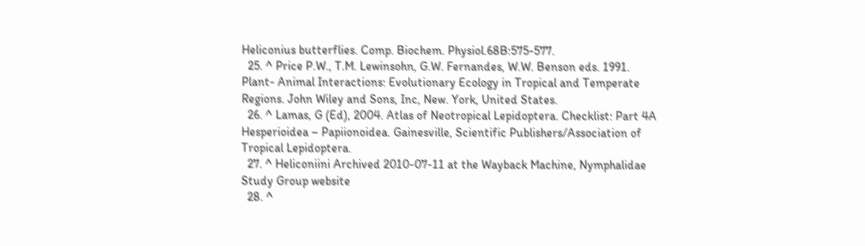Heliconius butterflies. Comp. Biochem. Physiol.68B:575-577.
  25. ^ Price P.W., T.M. Lewinsohn, G.W. Fernandes, W.W. Benson eds. 1991. Plant- Animal Interactions: Evolutionary Ecology in Tropical and Temperate Regions. John Wiley and Sons, Inc, New. York, United States.
  26. ^ Lamas, G (Ed), 2004. Atlas of Neotropical Lepidoptera. Checklist: Part 4A Hesperioidea – Papiionoidea. Gainesville, Scientific Publishers/Association of Tropical Lepidoptera.
  27. ^ Heliconiini Archived 2010-07-11 at the Wayback Machine, Nymphalidae Study Group website
  28. ^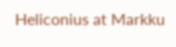Heliconius at Markku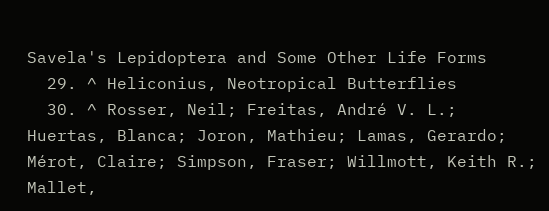Savela's Lepidoptera and Some Other Life Forms
  29. ^ Heliconius, Neotropical Butterflies
  30. ^ Rosser, Neil; Freitas, André V. L.; Huertas, Blanca; Joron, Mathieu; Lamas, Gerardo; Mérot, Claire; Simpson, Fraser; Willmott, Keith R.; Mallet,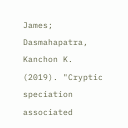James; Dasmahapatra, Kanchon K. (2019). "Cryptic speciation associated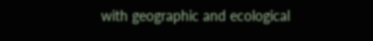with geographic and ecological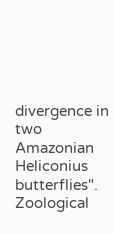divergence in two Amazonian Heliconius butterflies". Zoological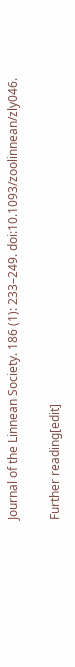Journal of the Linnean Society. 186 (1): 233–249. doi:10.1093/zoolinnean/zly046.

Further reading[edit]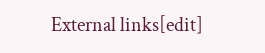External links[edit]